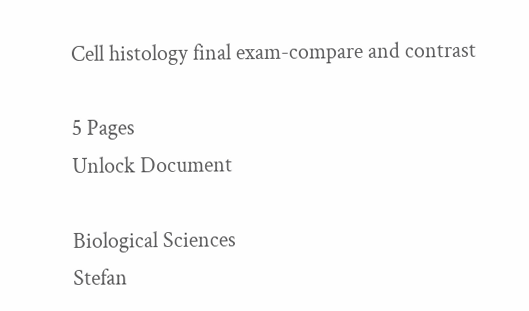Cell histology final exam-compare and contrast

5 Pages
Unlock Document

Biological Sciences
Stefan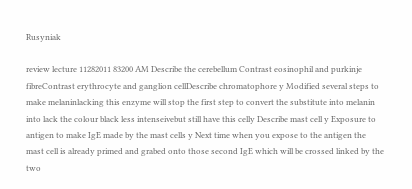Rusyniak

review lecture 11282011 83200 AM Describe the cerebellum Contrast eosinophil and purkinje fibreContrast erythrocyte and ganglion cellDescribe chromatophore y Modified several steps to make melaninlacking this enzyme will stop the first step to convert the substitute into melanin into lack the colour black less intenseivebut still have this celly Describe mast cell y Exposure to antigen to make IgE made by the mast cells y Next time when you expose to the antigen the mast cell is already primed and grabed onto those second IgE which will be crossed linked by the two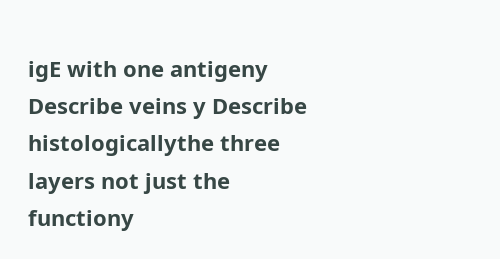igE with one antigeny Describe veins y Describe histologicallythe three layers not just the functiony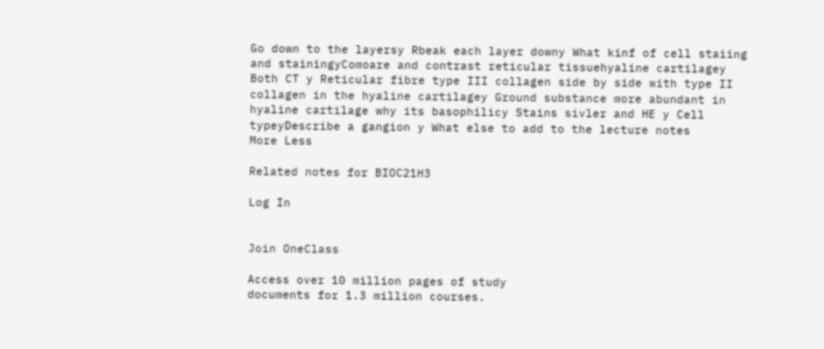Go down to the layersy Rbeak each layer downy What kinf of cell staiing and stainingyComoare and contrast reticular tissuehyaline cartilagey Both CT y Reticular fibre type III collagen side by side with type II collagen in the hyaline cartilagey Ground substance more abundant in hyaline cartilage why its basophilicy Stains sivler and HE y Cell typeyDescribe a gangion y What else to add to the lecture notes
More Less

Related notes for BIOC21H3

Log In


Join OneClass

Access over 10 million pages of study
documents for 1.3 million courses.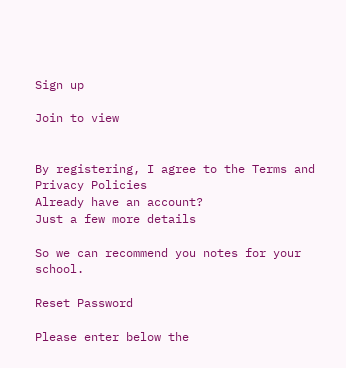Sign up

Join to view


By registering, I agree to the Terms and Privacy Policies
Already have an account?
Just a few more details

So we can recommend you notes for your school.

Reset Password

Please enter below the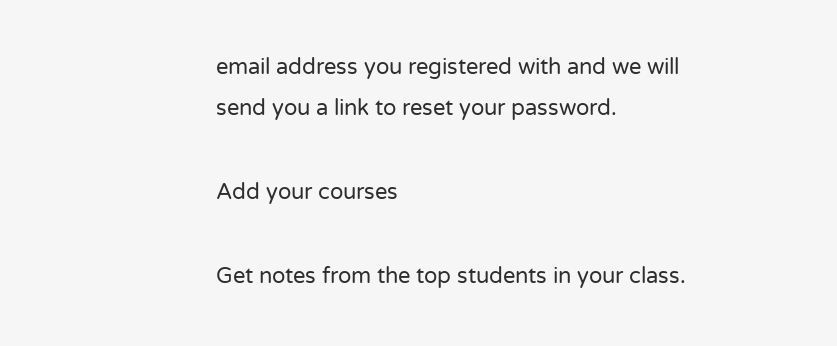email address you registered with and we will send you a link to reset your password.

Add your courses

Get notes from the top students in your class.